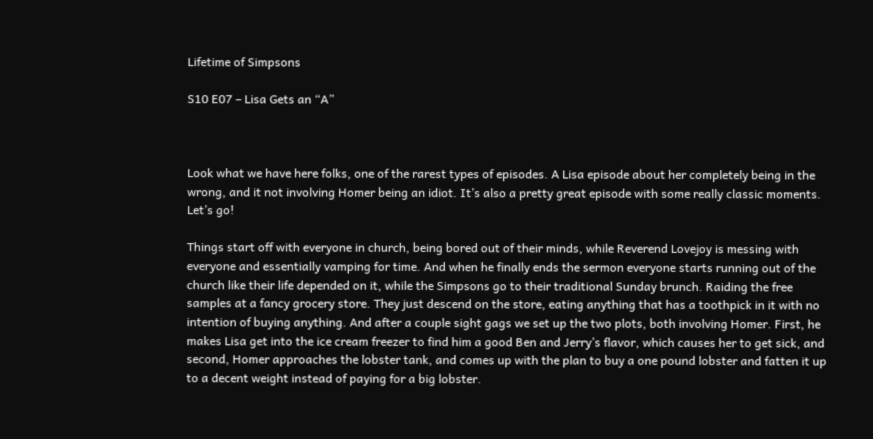Lifetime of Simpsons

S10 E07 – Lisa Gets an “A”



Look what we have here folks, one of the rarest types of episodes. A Lisa episode about her completely being in the wrong, and it not involving Homer being an idiot. It’s also a pretty great episode with some really classic moments. Let’s go!

Things start off with everyone in church, being bored out of their minds, while Reverend Lovejoy is messing with everyone and essentially vamping for time. And when he finally ends the sermon everyone starts running out of the church like their life depended on it, while the Simpsons go to their traditional Sunday brunch. Raiding the free samples at a fancy grocery store. They just descend on the store, eating anything that has a toothpick in it with no intention of buying anything. And after a couple sight gags we set up the two plots, both involving Homer. First, he makes Lisa get into the ice cream freezer to find him a good Ben and Jerry’s flavor, which causes her to get sick, and second, Homer approaches the lobster tank, and comes up with the plan to buy a one pound lobster and fatten it up to a decent weight instead of paying for a big lobster.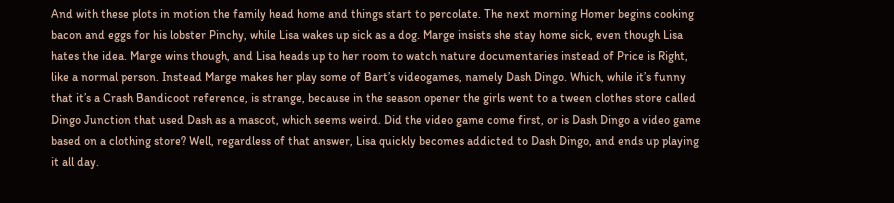And with these plots in motion the family head home and things start to percolate. The next morning Homer begins cooking bacon and eggs for his lobster Pinchy, while Lisa wakes up sick as a dog. Marge insists she stay home sick, even though Lisa hates the idea. Marge wins though, and Lisa heads up to her room to watch nature documentaries instead of Price is Right, like a normal person. Instead Marge makes her play some of Bart’s videogames, namely Dash Dingo. Which, while it’s funny that it’s a Crash Bandicoot reference, is strange, because in the season opener the girls went to a tween clothes store called Dingo Junction that used Dash as a mascot, which seems weird. Did the video game come first, or is Dash Dingo a video game based on a clothing store? Well, regardless of that answer, Lisa quickly becomes addicted to Dash Dingo, and ends up playing it all day.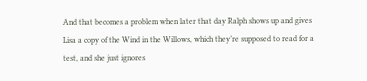And that becomes a problem when later that day Ralph shows up and gives Lisa a copy of the Wind in the Willows, which they’re supposed to read for a test, and she just ignores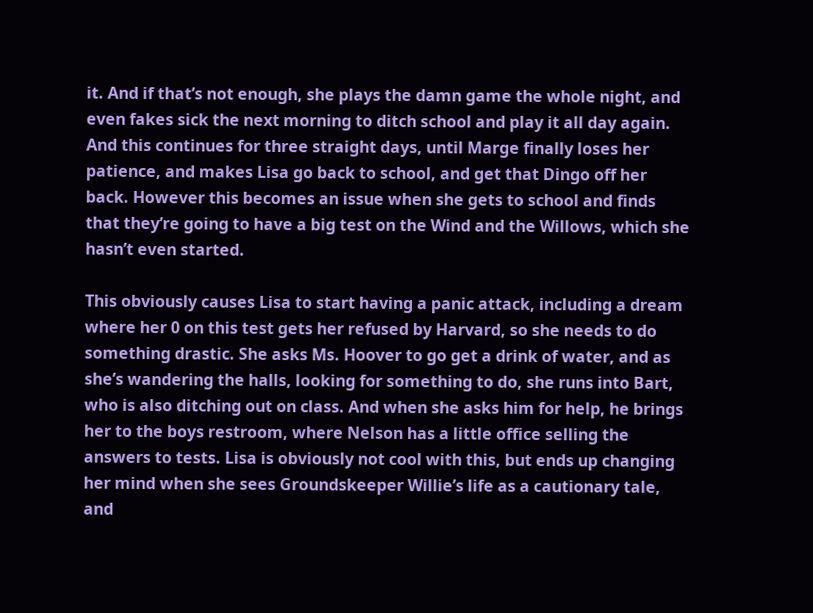it. And if that’s not enough, she plays the damn game the whole night, and even fakes sick the next morning to ditch school and play it all day again. And this continues for three straight days, until Marge finally loses her patience, and makes Lisa go back to school, and get that Dingo off her back. However this becomes an issue when she gets to school and finds that they’re going to have a big test on the Wind and the Willows, which she hasn’t even started.

This obviously causes Lisa to start having a panic attack, including a dream where her 0 on this test gets her refused by Harvard, so she needs to do something drastic. She asks Ms. Hoover to go get a drink of water, and as she’s wandering the halls, looking for something to do, she runs into Bart, who is also ditching out on class. And when she asks him for help, he brings her to the boys restroom, where Nelson has a little office selling the answers to tests. Lisa is obviously not cool with this, but ends up changing her mind when she sees Groundskeeper Willie’s life as a cautionary tale, and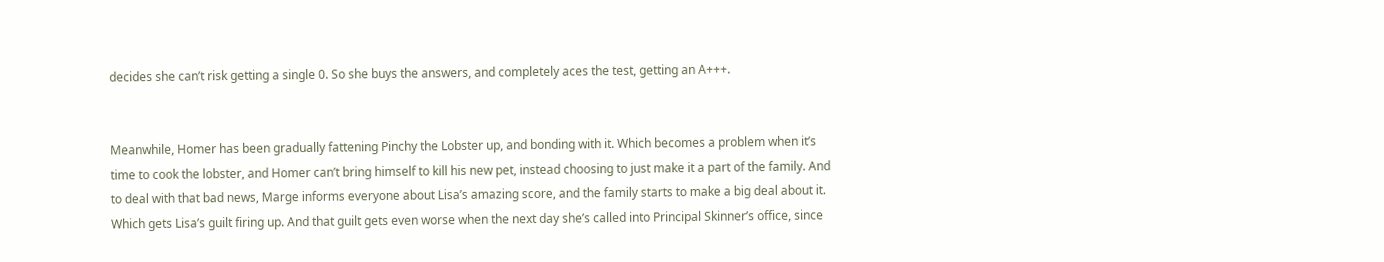decides she can’t risk getting a single 0. So she buys the answers, and completely aces the test, getting an A+++.


Meanwhile, Homer has been gradually fattening Pinchy the Lobster up, and bonding with it. Which becomes a problem when it’s time to cook the lobster, and Homer can’t bring himself to kill his new pet, instead choosing to just make it a part of the family. And to deal with that bad news, Marge informs everyone about Lisa’s amazing score, and the family starts to make a big deal about it. Which gets Lisa’s guilt firing up. And that guilt gets even worse when the next day she’s called into Principal Skinner’s office, since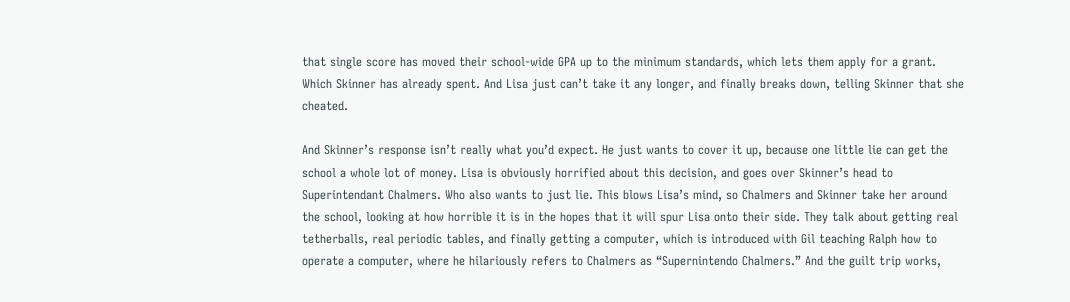that single score has moved their school-wide GPA up to the minimum standards, which lets them apply for a grant. Which Skinner has already spent. And Lisa just can’t take it any longer, and finally breaks down, telling Skinner that she cheated.

And Skinner’s response isn’t really what you’d expect. He just wants to cover it up, because one little lie can get the school a whole lot of money. Lisa is obviously horrified about this decision, and goes over Skinner’s head to Superintendant Chalmers. Who also wants to just lie. This blows Lisa’s mind, so Chalmers and Skinner take her around the school, looking at how horrible it is in the hopes that it will spur Lisa onto their side. They talk about getting real tetherballs, real periodic tables, and finally getting a computer, which is introduced with Gil teaching Ralph how to operate a computer, where he hilariously refers to Chalmers as “Supernintendo Chalmers.” And the guilt trip works,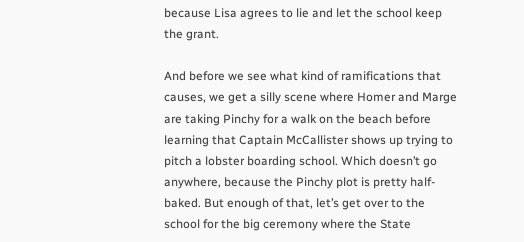because Lisa agrees to lie and let the school keep the grant.

And before we see what kind of ramifications that causes, we get a silly scene where Homer and Marge are taking Pinchy for a walk on the beach before learning that Captain McCallister shows up trying to pitch a lobster boarding school. Which doesn’t go anywhere, because the Pinchy plot is pretty half-baked. But enough of that, let’s get over to the school for the big ceremony where the State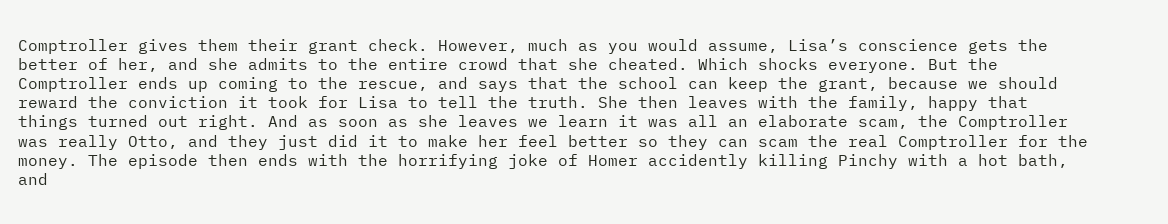Comptroller gives them their grant check. However, much as you would assume, Lisa’s conscience gets the better of her, and she admits to the entire crowd that she cheated. Which shocks everyone. But the Comptroller ends up coming to the rescue, and says that the school can keep the grant, because we should reward the conviction it took for Lisa to tell the truth. She then leaves with the family, happy that things turned out right. And as soon as she leaves we learn it was all an elaborate scam, the Comptroller was really Otto, and they just did it to make her feel better so they can scam the real Comptroller for the money. The episode then ends with the horrifying joke of Homer accidently killing Pinchy with a hot bath, and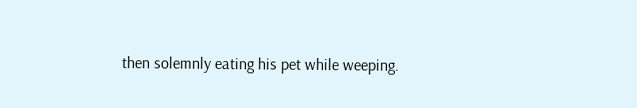then solemnly eating his pet while weeping.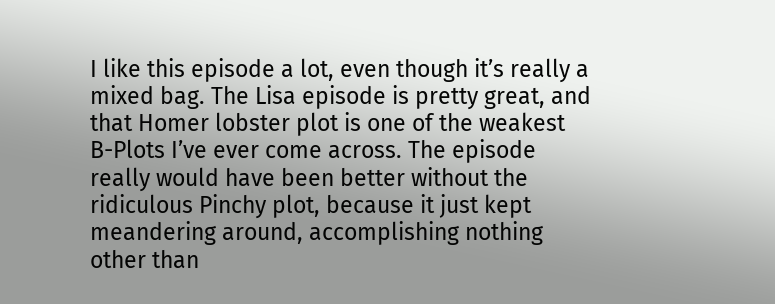I like this episode a lot, even though it’s really a mixed bag. The Lisa episode is pretty great, and that Homer lobster plot is one of the weakest B-Plots I’ve ever come across. The episode really would have been better without the ridiculous Pinchy plot, because it just kept meandering around, accomplishing nothing other than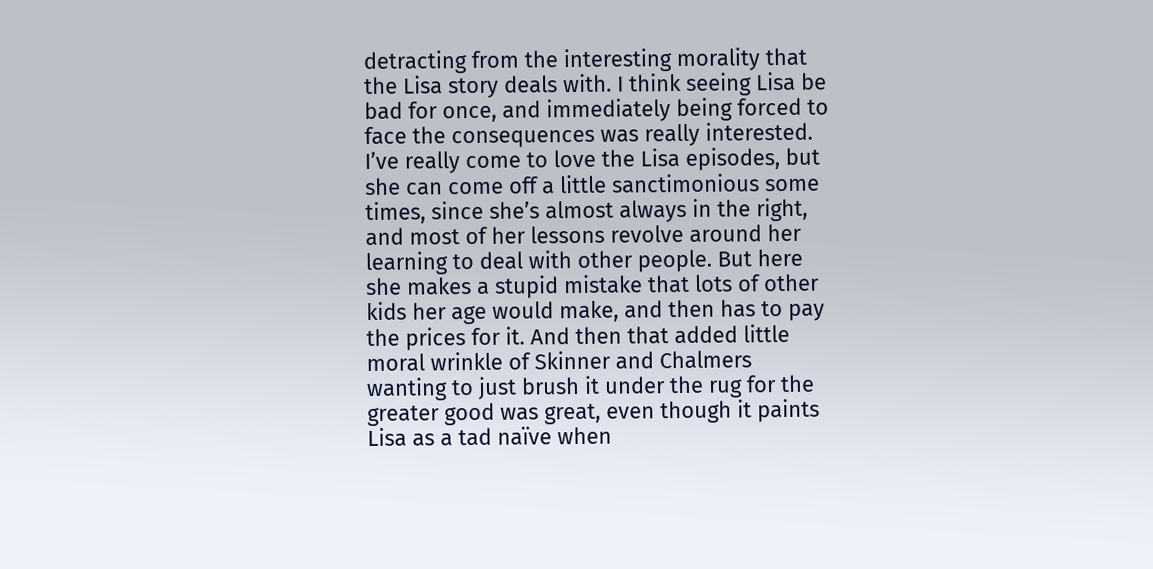detracting from the interesting morality that the Lisa story deals with. I think seeing Lisa be bad for once, and immediately being forced to face the consequences was really interested. I’ve really come to love the Lisa episodes, but she can come off a little sanctimonious some times, since she’s almost always in the right, and most of her lessons revolve around her learning to deal with other people. But here she makes a stupid mistake that lots of other kids her age would make, and then has to pay the prices for it. And then that added little moral wrinkle of Skinner and Chalmers wanting to just brush it under the rug for the greater good was great, even though it paints Lisa as a tad naïve when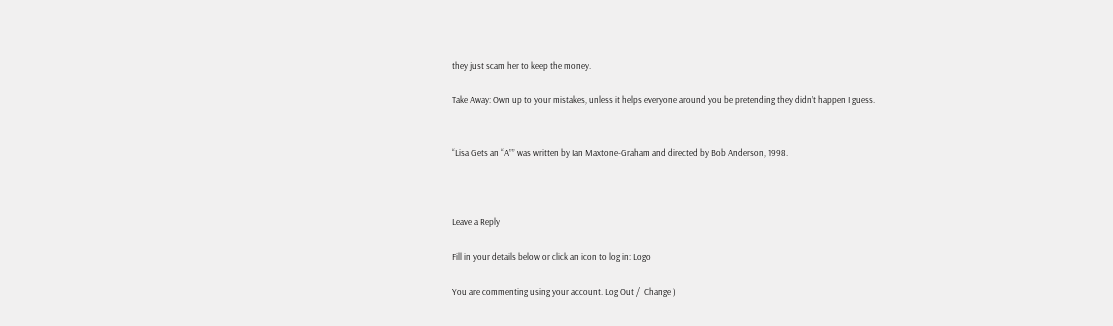they just scam her to keep the money.

Take Away: Own up to your mistakes, unless it helps everyone around you be pretending they didn’t happen I guess.


“Lisa Gets an “A”” was written by Ian Maxtone-Graham and directed by Bob Anderson, 1998.



Leave a Reply

Fill in your details below or click an icon to log in: Logo

You are commenting using your account. Log Out /  Change )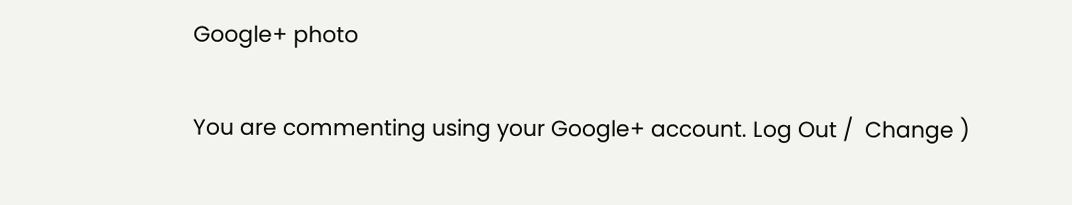Google+ photo

You are commenting using your Google+ account. Log Out /  Change )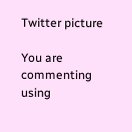Twitter picture

You are commenting using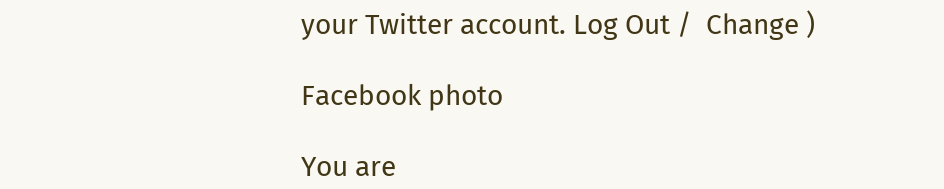your Twitter account. Log Out /  Change )

Facebook photo

You are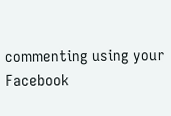commenting using your Facebook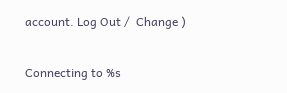account. Log Out /  Change )

Connecting to %s